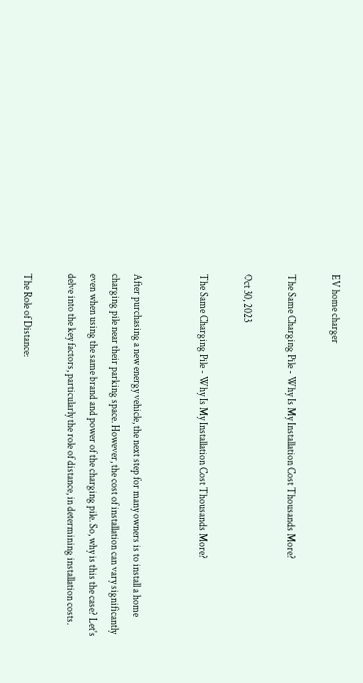EV home charger

The Same Charging Pile - Why Is My Installation Cost Thousands More?

Oct 30, 2023

The Same Charging Pile - Why Is My Installation Cost Thousands More?


After purchasing a new energy vehicle, the next step for many owners is to install a home charging pile near their parking space. However, the cost of installation can vary significantly even when using the same brand and power of the charging pile. So, why is this the case? Let's delve into the key factors, particularly the role of distance, in determining installation costs.

The Role of Distance: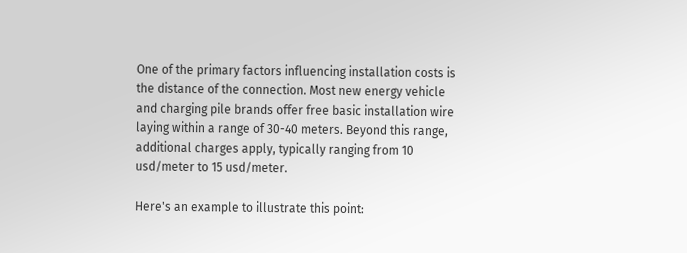One of the primary factors influencing installation costs is the distance of the connection. Most new energy vehicle and charging pile brands offer free basic installation wire laying within a range of 30-40 meters. Beyond this range, additional charges apply, typically ranging from 10 usd/meter to 15 usd/meter.

Here's an example to illustrate this point: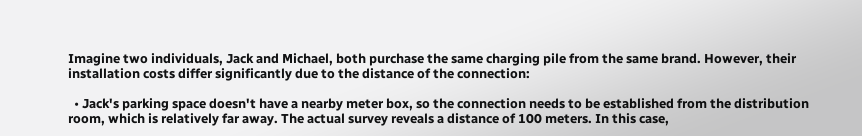Imagine two individuals, Jack and Michael, both purchase the same charging pile from the same brand. However, their installation costs differ significantly due to the distance of the connection:

  • Jack's parking space doesn't have a nearby meter box, so the connection needs to be established from the distribution room, which is relatively far away. The actual survey reveals a distance of 100 meters. In this case,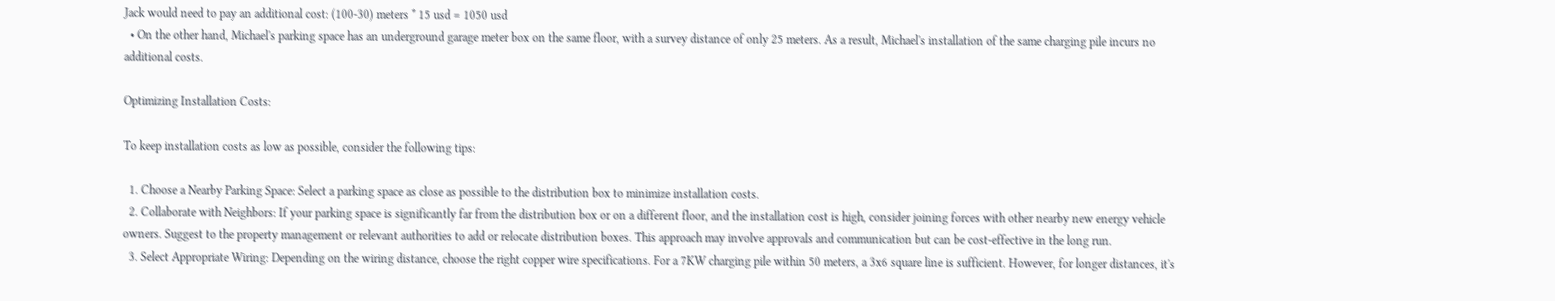Jack would need to pay an additional cost: (100-30) meters * 15 usd = 1050 usd
  • On the other hand, Michael's parking space has an underground garage meter box on the same floor, with a survey distance of only 25 meters. As a result, Michael's installation of the same charging pile incurs no additional costs.

Optimizing Installation Costs:

To keep installation costs as low as possible, consider the following tips:

  1. Choose a Nearby Parking Space: Select a parking space as close as possible to the distribution box to minimize installation costs.
  2. Collaborate with Neighbors: If your parking space is significantly far from the distribution box or on a different floor, and the installation cost is high, consider joining forces with other nearby new energy vehicle owners. Suggest to the property management or relevant authorities to add or relocate distribution boxes. This approach may involve approvals and communication but can be cost-effective in the long run.
  3. Select Appropriate Wiring: Depending on the wiring distance, choose the right copper wire specifications. For a 7KW charging pile within 50 meters, a 3x6 square line is sufficient. However, for longer distances, it's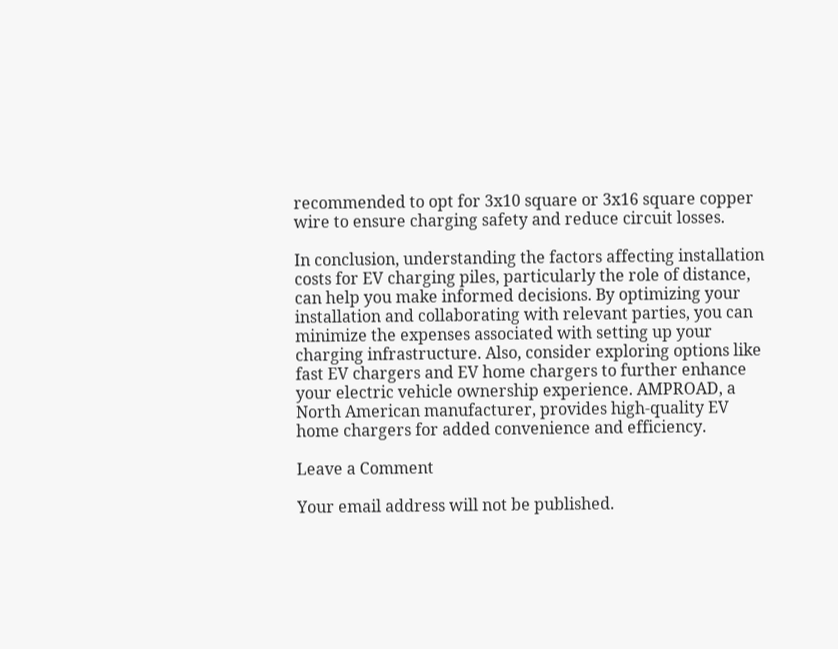recommended to opt for 3x10 square or 3x16 square copper wire to ensure charging safety and reduce circuit losses.

In conclusion, understanding the factors affecting installation costs for EV charging piles, particularly the role of distance, can help you make informed decisions. By optimizing your installation and collaborating with relevant parties, you can minimize the expenses associated with setting up your charging infrastructure. Also, consider exploring options like fast EV chargers and EV home chargers to further enhance your electric vehicle ownership experience. AMPROAD, a North American manufacturer, provides high-quality EV home chargers for added convenience and efficiency.

Leave a Comment

Your email address will not be published.